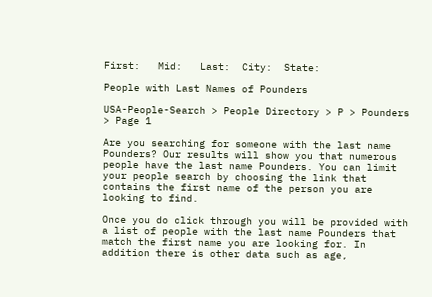First:   Mid:   Last:  City:  State:

People with Last Names of Pounders

USA-People-Search > People Directory > P > Pounders > Page 1

Are you searching for someone with the last name Pounders? Our results will show you that numerous people have the last name Pounders. You can limit your people search by choosing the link that contains the first name of the person you are looking to find.

Once you do click through you will be provided with a list of people with the last name Pounders that match the first name you are looking for. In addition there is other data such as age,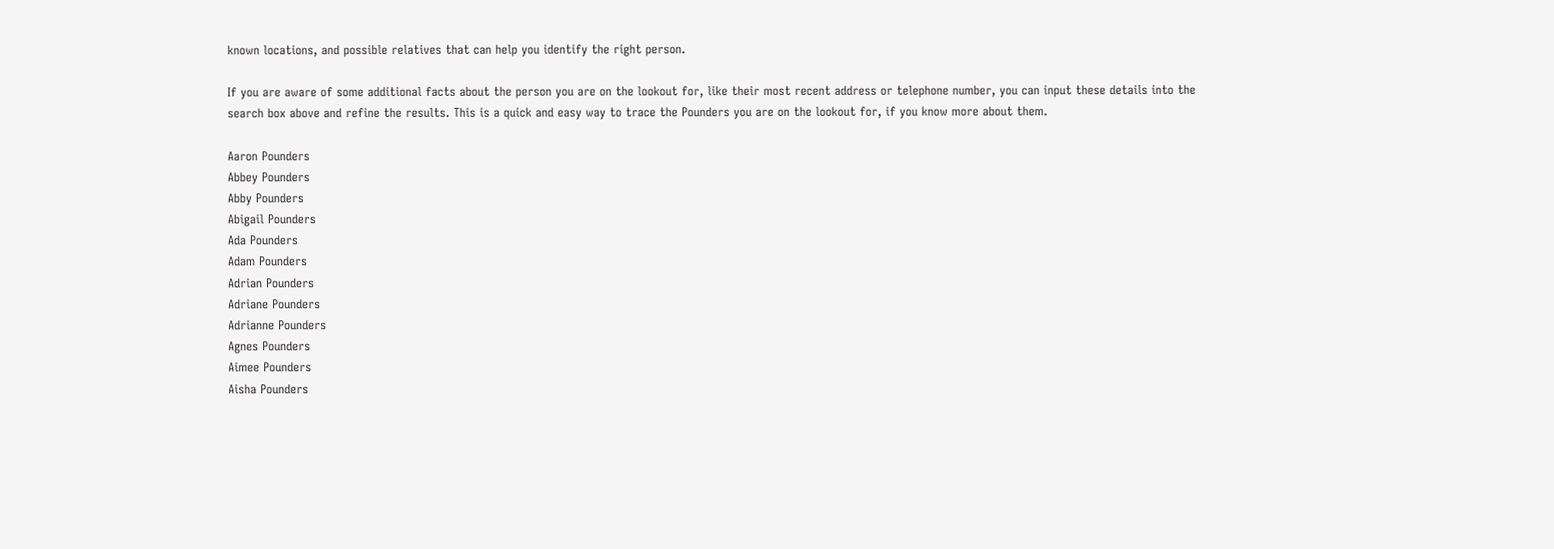known locations, and possible relatives that can help you identify the right person.

If you are aware of some additional facts about the person you are on the lookout for, like their most recent address or telephone number, you can input these details into the search box above and refine the results. This is a quick and easy way to trace the Pounders you are on the lookout for, if you know more about them.

Aaron Pounders
Abbey Pounders
Abby Pounders
Abigail Pounders
Ada Pounders
Adam Pounders
Adrian Pounders
Adriane Pounders
Adrianne Pounders
Agnes Pounders
Aimee Pounders
Aisha Pounders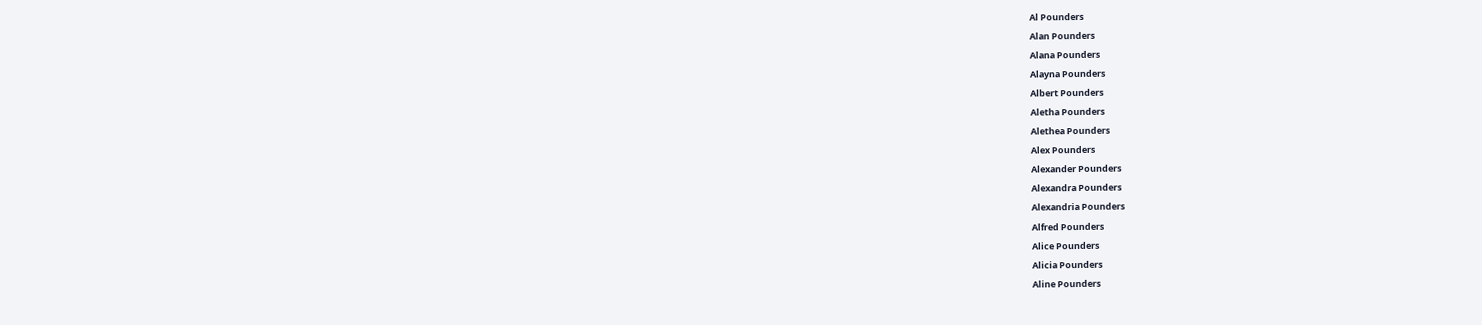Al Pounders
Alan Pounders
Alana Pounders
Alayna Pounders
Albert Pounders
Aletha Pounders
Alethea Pounders
Alex Pounders
Alexander Pounders
Alexandra Pounders
Alexandria Pounders
Alfred Pounders
Alice Pounders
Alicia Pounders
Aline Pounders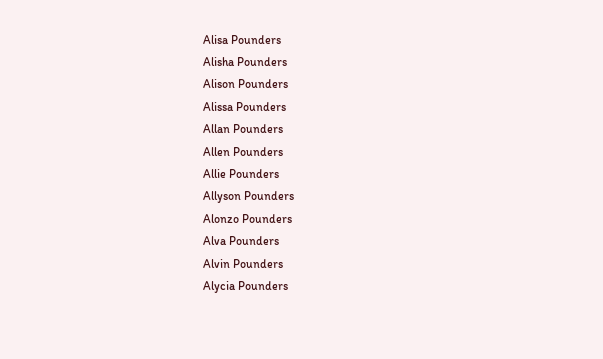Alisa Pounders
Alisha Pounders
Alison Pounders
Alissa Pounders
Allan Pounders
Allen Pounders
Allie Pounders
Allyson Pounders
Alonzo Pounders
Alva Pounders
Alvin Pounders
Alycia Pounders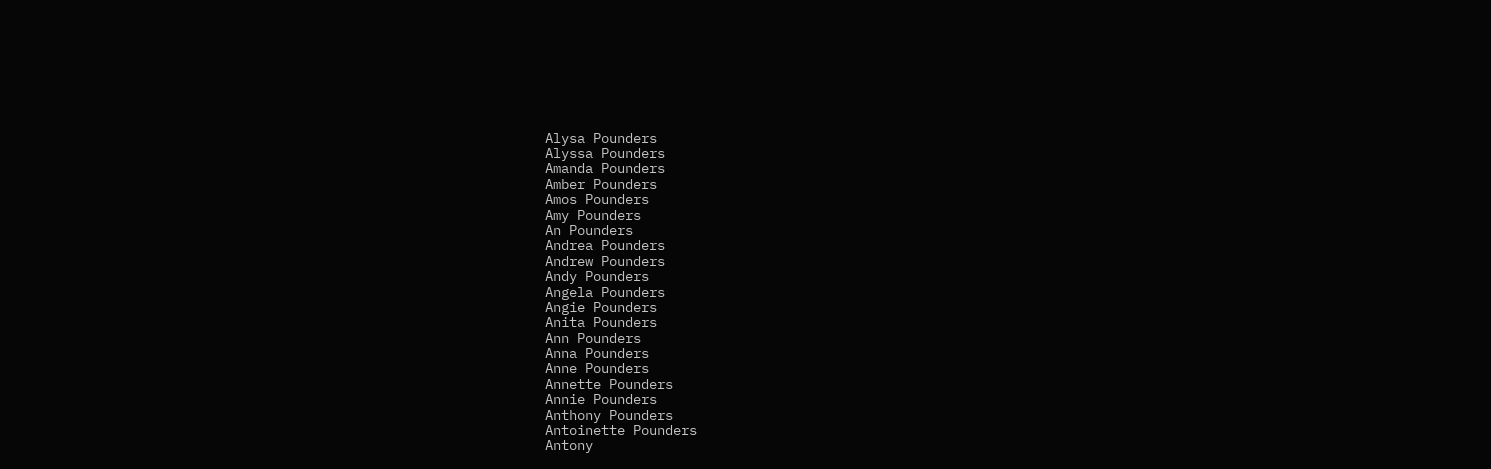Alysa Pounders
Alyssa Pounders
Amanda Pounders
Amber Pounders
Amos Pounders
Amy Pounders
An Pounders
Andrea Pounders
Andrew Pounders
Andy Pounders
Angela Pounders
Angie Pounders
Anita Pounders
Ann Pounders
Anna Pounders
Anne Pounders
Annette Pounders
Annie Pounders
Anthony Pounders
Antoinette Pounders
Antony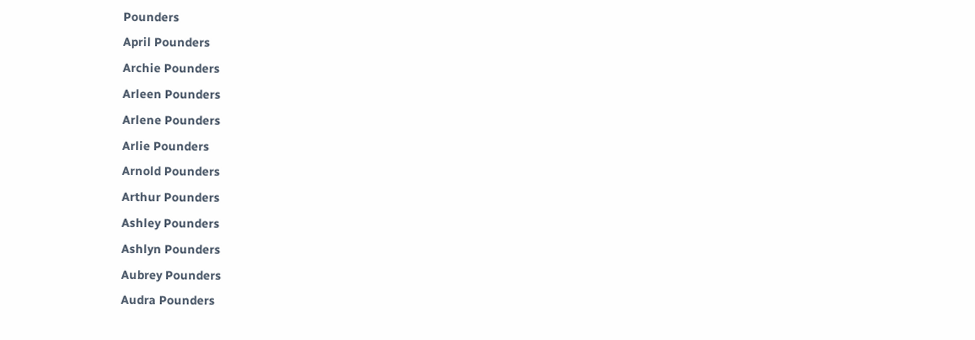Pounders
April Pounders
Archie Pounders
Arleen Pounders
Arlene Pounders
Arlie Pounders
Arnold Pounders
Arthur Pounders
Ashley Pounders
Ashlyn Pounders
Aubrey Pounders
Audra Pounders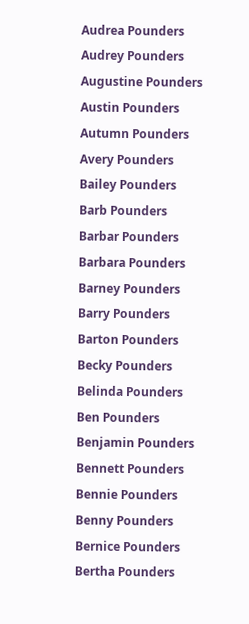Audrea Pounders
Audrey Pounders
Augustine Pounders
Austin Pounders
Autumn Pounders
Avery Pounders
Bailey Pounders
Barb Pounders
Barbar Pounders
Barbara Pounders
Barney Pounders
Barry Pounders
Barton Pounders
Becky Pounders
Belinda Pounders
Ben Pounders
Benjamin Pounders
Bennett Pounders
Bennie Pounders
Benny Pounders
Bernice Pounders
Bertha Pounders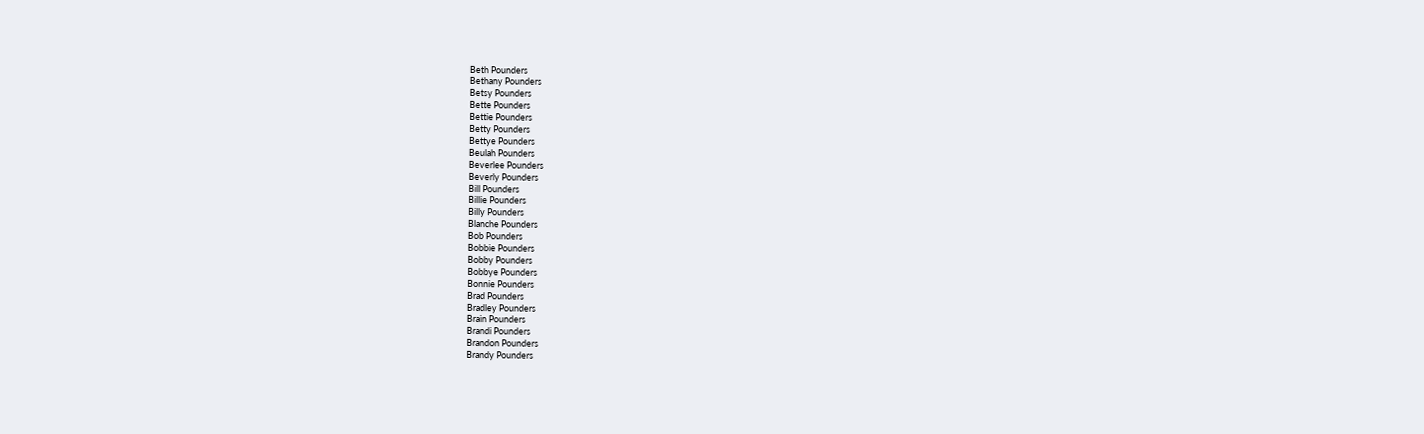Beth Pounders
Bethany Pounders
Betsy Pounders
Bette Pounders
Bettie Pounders
Betty Pounders
Bettye Pounders
Beulah Pounders
Beverlee Pounders
Beverly Pounders
Bill Pounders
Billie Pounders
Billy Pounders
Blanche Pounders
Bob Pounders
Bobbie Pounders
Bobby Pounders
Bobbye Pounders
Bonnie Pounders
Brad Pounders
Bradley Pounders
Brain Pounders
Brandi Pounders
Brandon Pounders
Brandy Pounders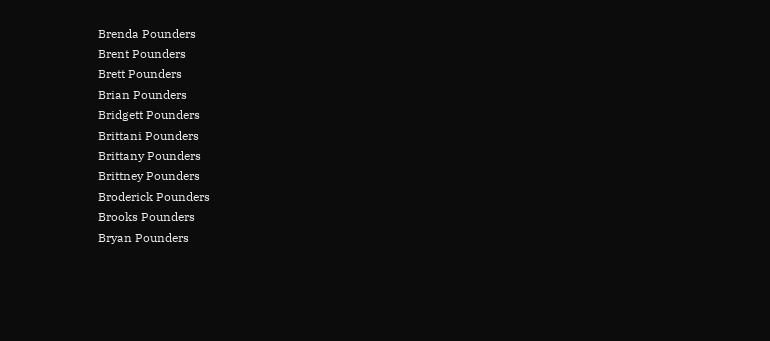Brenda Pounders
Brent Pounders
Brett Pounders
Brian Pounders
Bridgett Pounders
Brittani Pounders
Brittany Pounders
Brittney Pounders
Broderick Pounders
Brooks Pounders
Bryan Pounders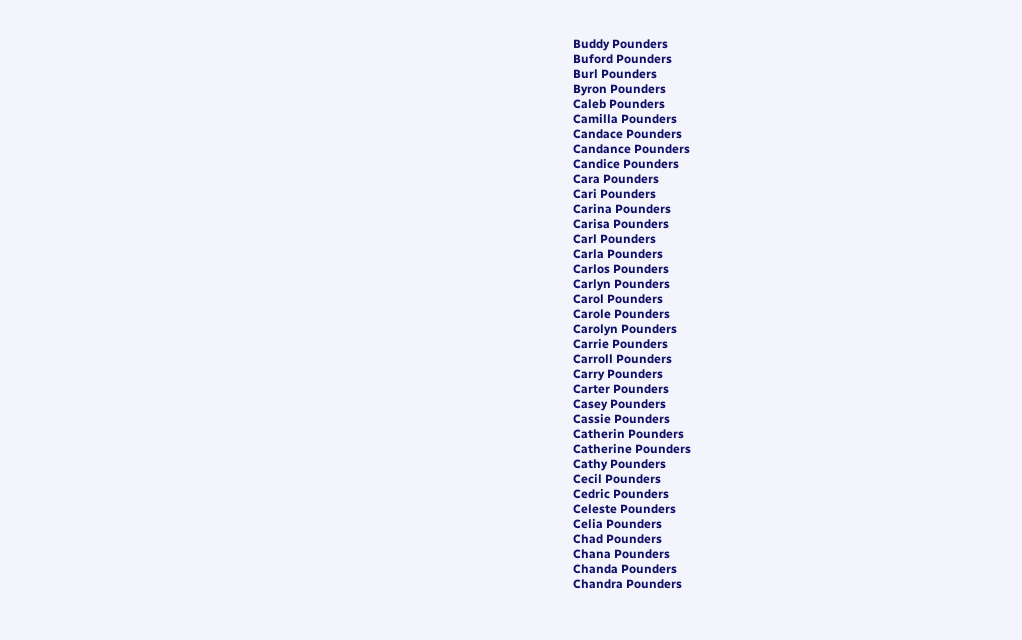Buddy Pounders
Buford Pounders
Burl Pounders
Byron Pounders
Caleb Pounders
Camilla Pounders
Candace Pounders
Candance Pounders
Candice Pounders
Cara Pounders
Cari Pounders
Carina Pounders
Carisa Pounders
Carl Pounders
Carla Pounders
Carlos Pounders
Carlyn Pounders
Carol Pounders
Carole Pounders
Carolyn Pounders
Carrie Pounders
Carroll Pounders
Carry Pounders
Carter Pounders
Casey Pounders
Cassie Pounders
Catherin Pounders
Catherine Pounders
Cathy Pounders
Cecil Pounders
Cedric Pounders
Celeste Pounders
Celia Pounders
Chad Pounders
Chana Pounders
Chanda Pounders
Chandra Pounders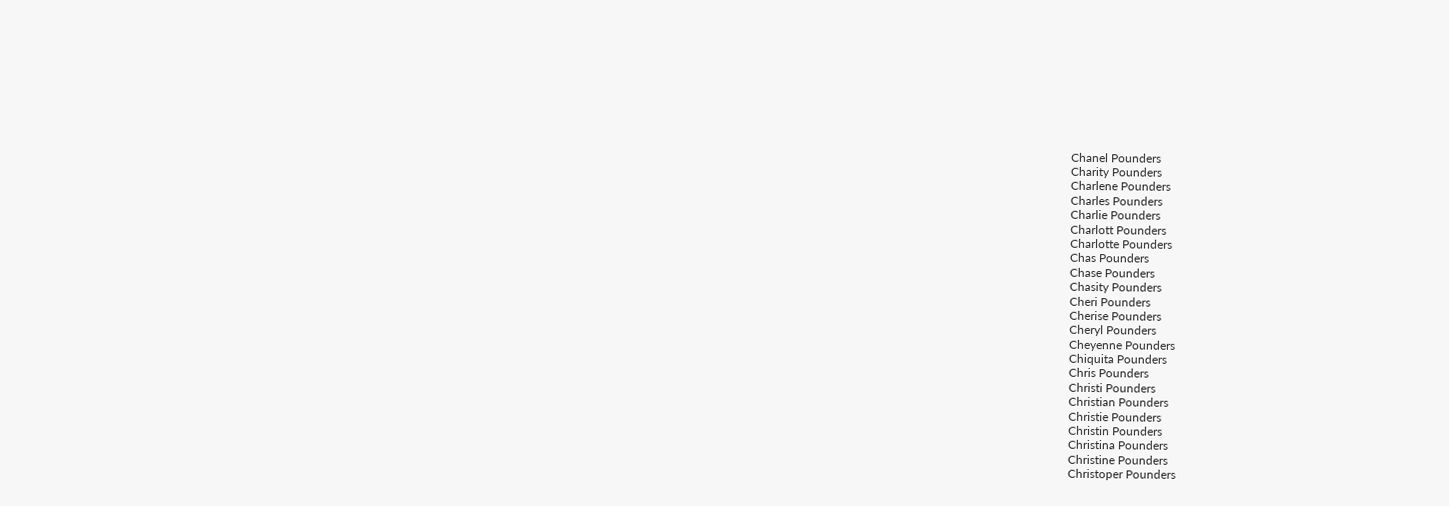Chanel Pounders
Charity Pounders
Charlene Pounders
Charles Pounders
Charlie Pounders
Charlott Pounders
Charlotte Pounders
Chas Pounders
Chase Pounders
Chasity Pounders
Cheri Pounders
Cherise Pounders
Cheryl Pounders
Cheyenne Pounders
Chiquita Pounders
Chris Pounders
Christi Pounders
Christian Pounders
Christie Pounders
Christin Pounders
Christina Pounders
Christine Pounders
Christoper Pounders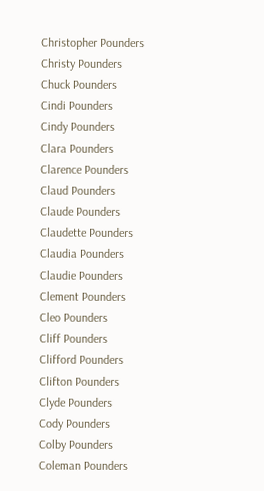Christopher Pounders
Christy Pounders
Chuck Pounders
Cindi Pounders
Cindy Pounders
Clara Pounders
Clarence Pounders
Claud Pounders
Claude Pounders
Claudette Pounders
Claudia Pounders
Claudie Pounders
Clement Pounders
Cleo Pounders
Cliff Pounders
Clifford Pounders
Clifton Pounders
Clyde Pounders
Cody Pounders
Colby Pounders
Coleman Pounders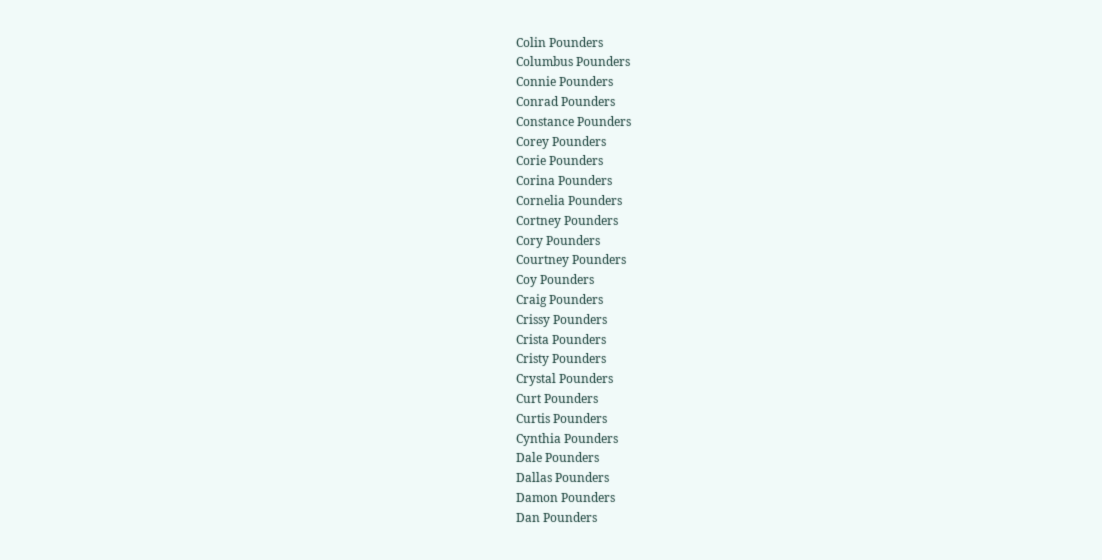Colin Pounders
Columbus Pounders
Connie Pounders
Conrad Pounders
Constance Pounders
Corey Pounders
Corie Pounders
Corina Pounders
Cornelia Pounders
Cortney Pounders
Cory Pounders
Courtney Pounders
Coy Pounders
Craig Pounders
Crissy Pounders
Crista Pounders
Cristy Pounders
Crystal Pounders
Curt Pounders
Curtis Pounders
Cynthia Pounders
Dale Pounders
Dallas Pounders
Damon Pounders
Dan Pounders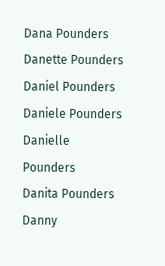Dana Pounders
Danette Pounders
Daniel Pounders
Daniele Pounders
Danielle Pounders
Danita Pounders
Danny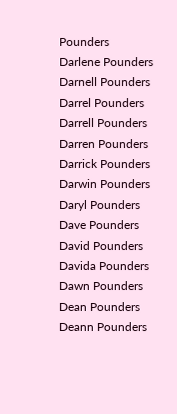Pounders
Darlene Pounders
Darnell Pounders
Darrel Pounders
Darrell Pounders
Darren Pounders
Darrick Pounders
Darwin Pounders
Daryl Pounders
Dave Pounders
David Pounders
Davida Pounders
Dawn Pounders
Dean Pounders
Deann Pounders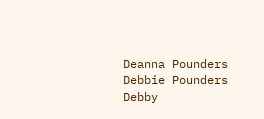Deanna Pounders
Debbie Pounders
Debby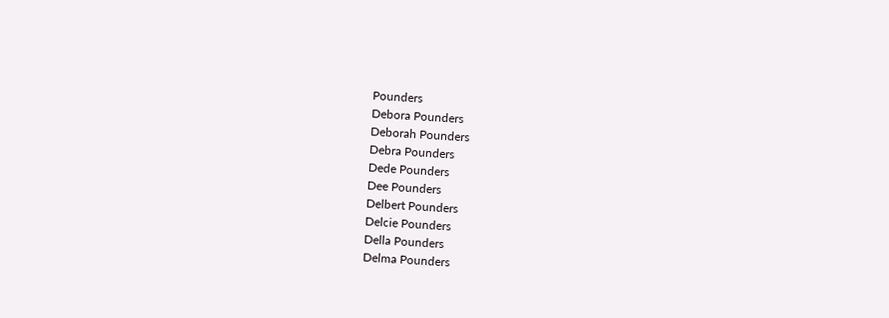Pounders
Debora Pounders
Deborah Pounders
Debra Pounders
Dede Pounders
Dee Pounders
Delbert Pounders
Delcie Pounders
Della Pounders
Delma Pounders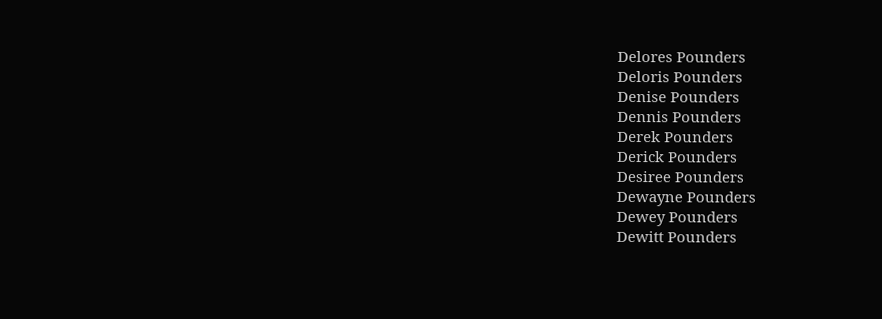Delores Pounders
Deloris Pounders
Denise Pounders
Dennis Pounders
Derek Pounders
Derick Pounders
Desiree Pounders
Dewayne Pounders
Dewey Pounders
Dewitt Pounders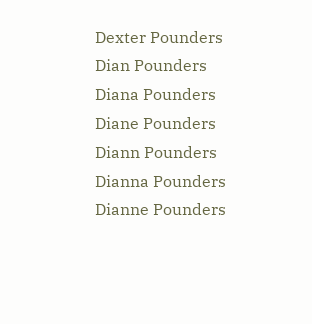Dexter Pounders
Dian Pounders
Diana Pounders
Diane Pounders
Diann Pounders
Dianna Pounders
Dianne Pounders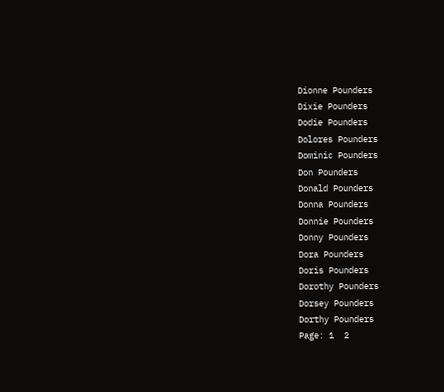Dionne Pounders
Dixie Pounders
Dodie Pounders
Dolores Pounders
Dominic Pounders
Don Pounders
Donald Pounders
Donna Pounders
Donnie Pounders
Donny Pounders
Dora Pounders
Doris Pounders
Dorothy Pounders
Dorsey Pounders
Dorthy Pounders
Page: 1  2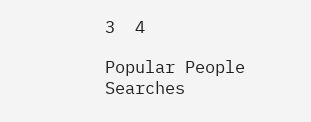3  4

Popular People Searches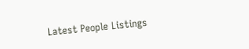Latest People Listings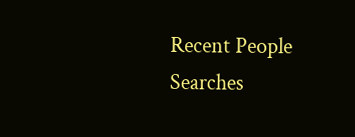Recent People Searches